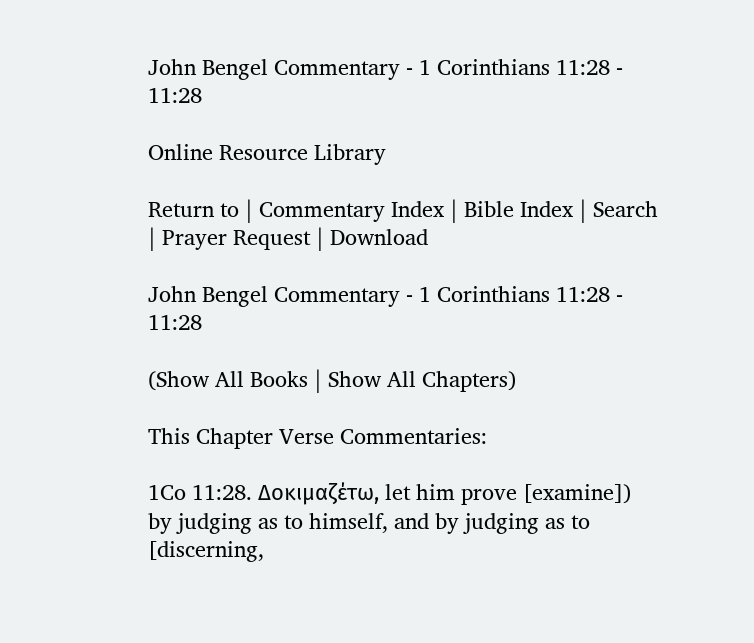John Bengel Commentary - 1 Corinthians 11:28 - 11:28

Online Resource Library

Return to | Commentary Index | Bible Index | Search | Prayer Request | Download

John Bengel Commentary - 1 Corinthians 11:28 - 11:28

(Show All Books | Show All Chapters)

This Chapter Verse Commentaries:

1Co 11:28. Δοκιμαζέτω, let him prove [examine]) by judging as to himself, and by judging as to [discerning,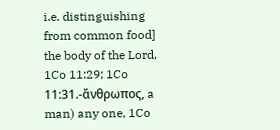i.e. distinguishing from common food] the body of the Lord, 1Co 11:29; 1Co 11:31.-ἄνθρωπος, a man) any one, 1Co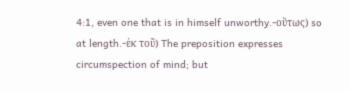4:1, even one that is in himself unworthy.-οὕτως) so at length.-ἐκ τοῦ) The preposition expresses circumspection of mind; but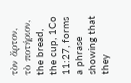τὸν ἄρτον, τὸ ποτήριον, the bread, the cup, 1Co 11:27, forms a phrase showing that they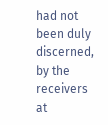had not been duly discerned, by the receivers at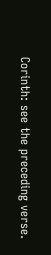Corinth: see the preceding verse.